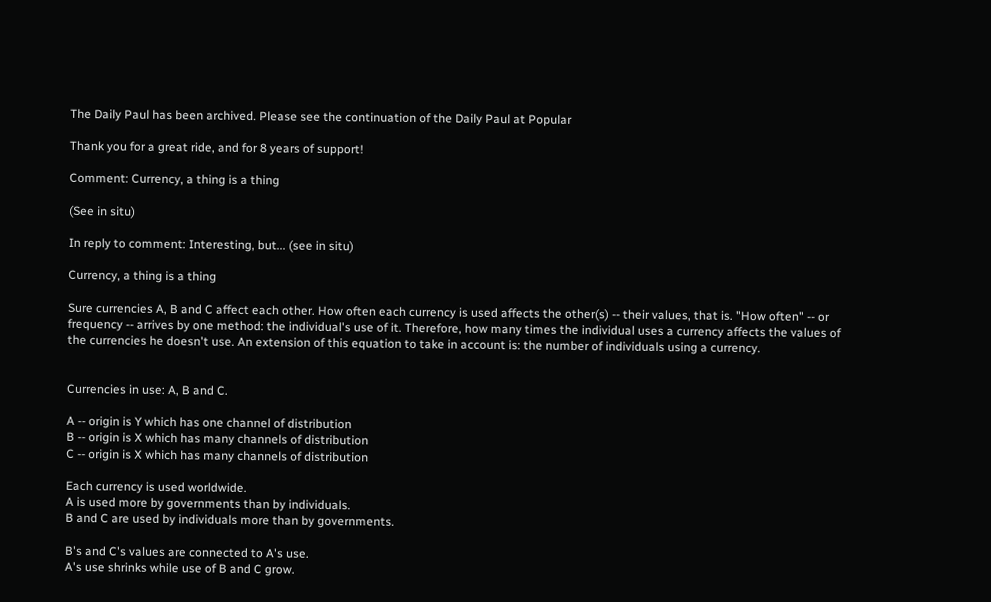The Daily Paul has been archived. Please see the continuation of the Daily Paul at Popular

Thank you for a great ride, and for 8 years of support!

Comment: Currency, a thing is a thing

(See in situ)

In reply to comment: Interesting, but... (see in situ)

Currency, a thing is a thing

Sure currencies A, B and C affect each other. How often each currency is used affects the other(s) -- their values, that is. "How often" -- or frequency -- arrives by one method: the individual's use of it. Therefore, how many times the individual uses a currency affects the values of the currencies he doesn't use. An extension of this equation to take in account is: the number of individuals using a currency.


Currencies in use: A, B and C.

A -- origin is Y which has one channel of distribution
B -- origin is X which has many channels of distribution
C -- origin is X which has many channels of distribution

Each currency is used worldwide.
A is used more by governments than by individuals.
B and C are used by individuals more than by governments.

B's and C's values are connected to A's use.
A's use shrinks while use of B and C grow.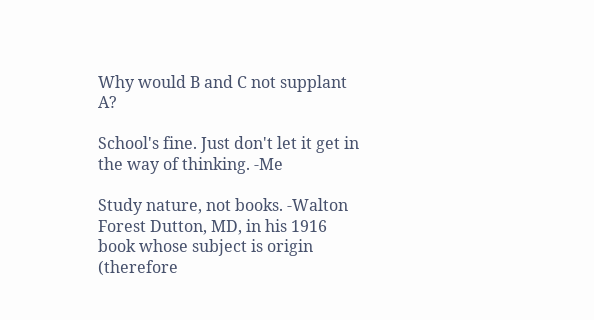Why would B and C not supplant A?

School's fine. Just don't let it get in the way of thinking. -Me

Study nature, not books. -Walton Forest Dutton, MD, in his 1916 book whose subject is origin (therefore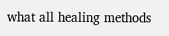what all healing methods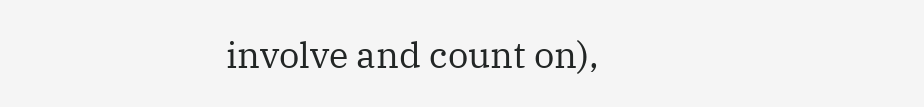involve and count on),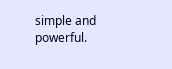simple and powerful.